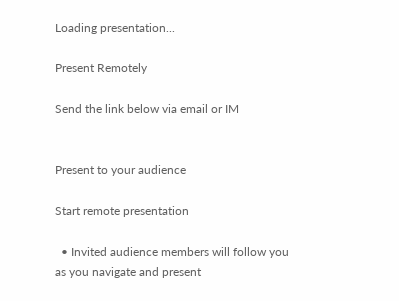Loading presentation...

Present Remotely

Send the link below via email or IM


Present to your audience

Start remote presentation

  • Invited audience members will follow you as you navigate and present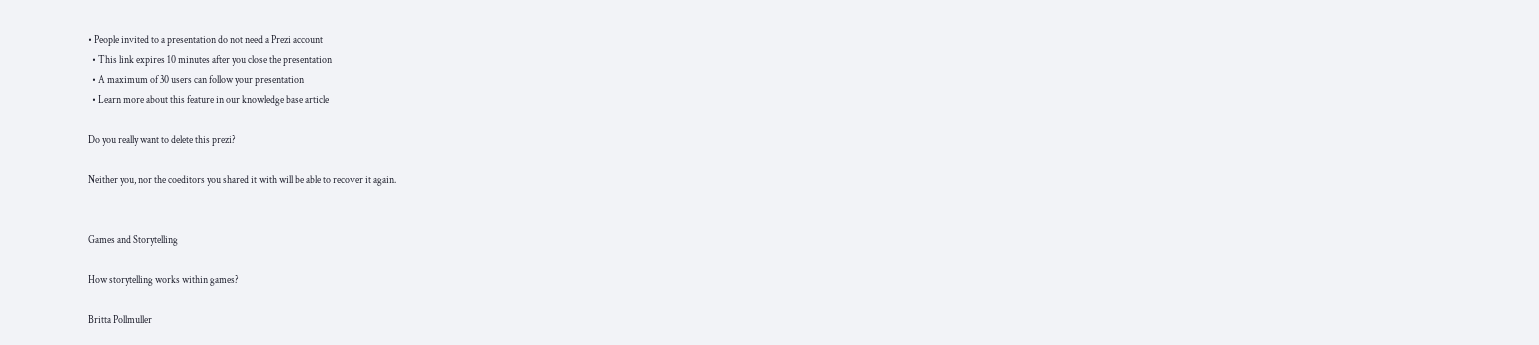• People invited to a presentation do not need a Prezi account
  • This link expires 10 minutes after you close the presentation
  • A maximum of 30 users can follow your presentation
  • Learn more about this feature in our knowledge base article

Do you really want to delete this prezi?

Neither you, nor the coeditors you shared it with will be able to recover it again.


Games and Storytelling

How storytelling works within games?

Britta Pollmuller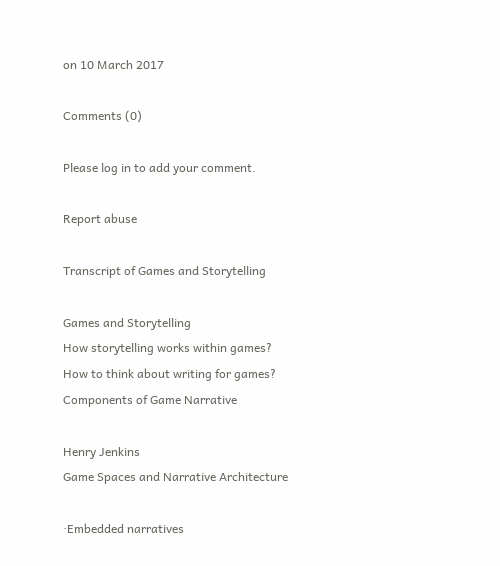on 10 March 2017

Comments (0)

Please log in to add your comment.

Report abuse

Transcript of Games and Storytelling

Games and Storytelling
How storytelling works within games?
How to think about writing for games?
Components of Game Narrative

Henry Jenkins
Game Spaces and Narrative Architecture

·Embedded narratives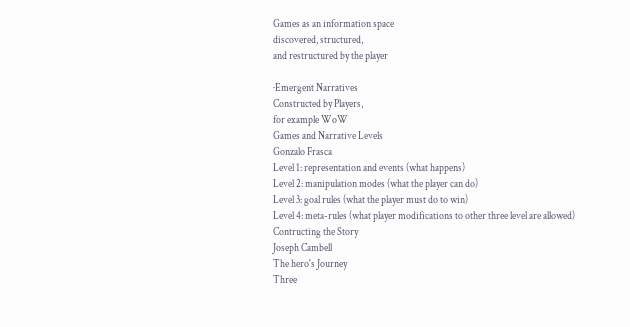Games as an information space
discovered, structured,
and restructured by the player

·Emergent Narratives
Constructed by Players,
for example WoW
Games and Narrative Levels
Gonzalo Frasca
Level 1: representation and events (what happens)
Level 2: manipulation modes (what the player can do)
Level 3: goal rules (what the player must do to win)
Level 4: meta-rules (what player modifications to other three level are allowed)
Contructing the Story
Joseph Cambell
The hero's Journey
Three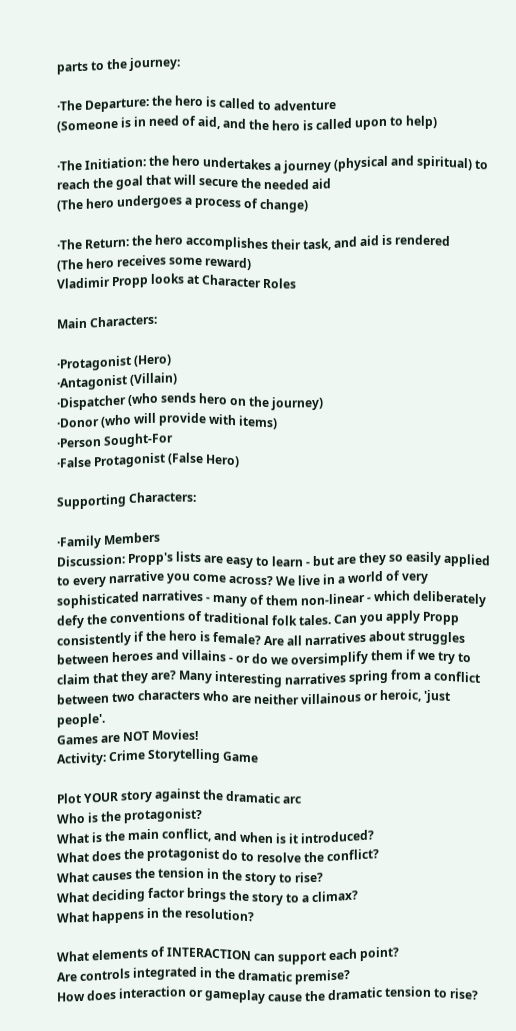parts to the journey:

·The Departure: the hero is called to adventure
(Someone is in need of aid, and the hero is called upon to help)

·The Initiation: the hero undertakes a journey (physical and spiritual) to reach the goal that will secure the needed aid
(The hero undergoes a process of change)

·The Return: the hero accomplishes their task, and aid is rendered
(The hero receives some reward)
Vladimir Propp looks at Character Roles

Main Characters:

·Protagonist (Hero)
·Antagonist (Villain)
·Dispatcher (who sends hero on the journey)
·Donor (who will provide with items)
·Person Sought-For
·False Protagonist (False Hero)

Supporting Characters:

·Family Members
Discussion: Propp's lists are easy to learn - but are they so easily applied to every narrative you come across? We live in a world of very sophisticated narratives - many of them non-linear - which deliberately defy the conventions of traditional folk tales. Can you apply Propp consistently if the hero is female? Are all narratives about struggles between heroes and villains - or do we oversimplify them if we try to claim that they are? Many interesting narratives spring from a conflict between two characters who are neither villainous or heroic, 'just people'.
Games are NOT Movies!
Activity: Crime Storytelling Game

Plot YOUR story against the dramatic arc
Who is the protagonist?
What is the main conflict, and when is it introduced?
What does the protagonist do to resolve the conflict?
What causes the tension in the story to rise?
What deciding factor brings the story to a climax?
What happens in the resolution?

What elements of INTERACTION can support each point?
Are controls integrated in the dramatic premise?
How does interaction or gameplay cause the dramatic tension to rise?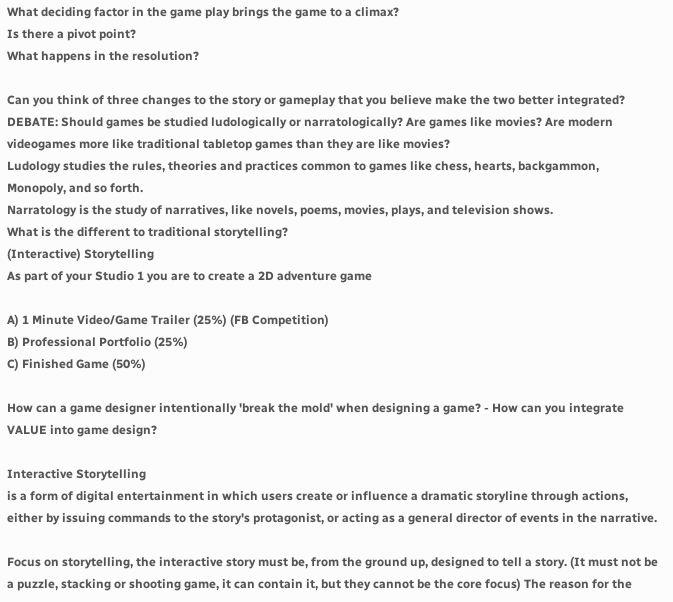What deciding factor in the game play brings the game to a climax?
Is there a pivot point?
What happens in the resolution?

Can you think of three changes to the story or gameplay that you believe make the two better integrated?
DEBATE: Should games be studied ludologically or narratologically? Are games like movies? Are modern videogames more like traditional tabletop games than they are like movies?
Ludology studies the rules, theories and practices common to games like chess, hearts, backgammon, Monopoly, and so forth.
Narratology is the study of narratives, like novels, poems, movies, plays, and television shows.
What is the different to traditional storytelling?
(Interactive) Storytelling
As part of your Studio 1 you are to create a 2D adventure game

A) 1 Minute Video/Game Trailer (25%) (FB Competition)
B) Professional Portfolio (25%)
C) Finished Game (50%)

How can a game designer intentionally 'break the mold' when designing a game? - How can you integrate VALUE into game design?

Interactive Storytelling
is a form of digital entertainment in which users create or influence a dramatic storyline through actions, either by issuing commands to the story's protagonist, or acting as a general director of events in the narrative.

Focus on storytelling, the interactive story must be, from the ground up, designed to tell a story. (It must not be a puzzle, stacking or shooting game, it can contain it, but they cannot be the core focus) The reason for the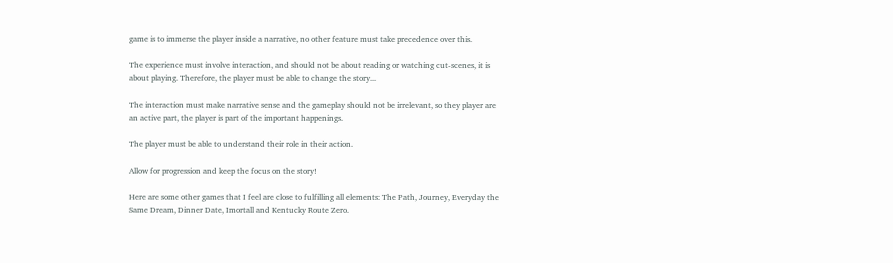game is to immerse the player inside a narrative, no other feature must take precedence over this.

The experience must involve interaction, and should not be about reading or watching cut-scenes, it is about playing. Therefore, the player must be able to change the story...

The interaction must make narrative sense and the gameplay should not be irrelevant, so they player are an active part, the player is part of the important happenings.

The player must be able to understand their role in their action.

Allow for progression and keep the focus on the story!

Here are some other games that I feel are close to fulfilling all elements: The Path, Journey, Everyday the Same Dream, Dinner Date, Imortall and Kentucky Route Zero.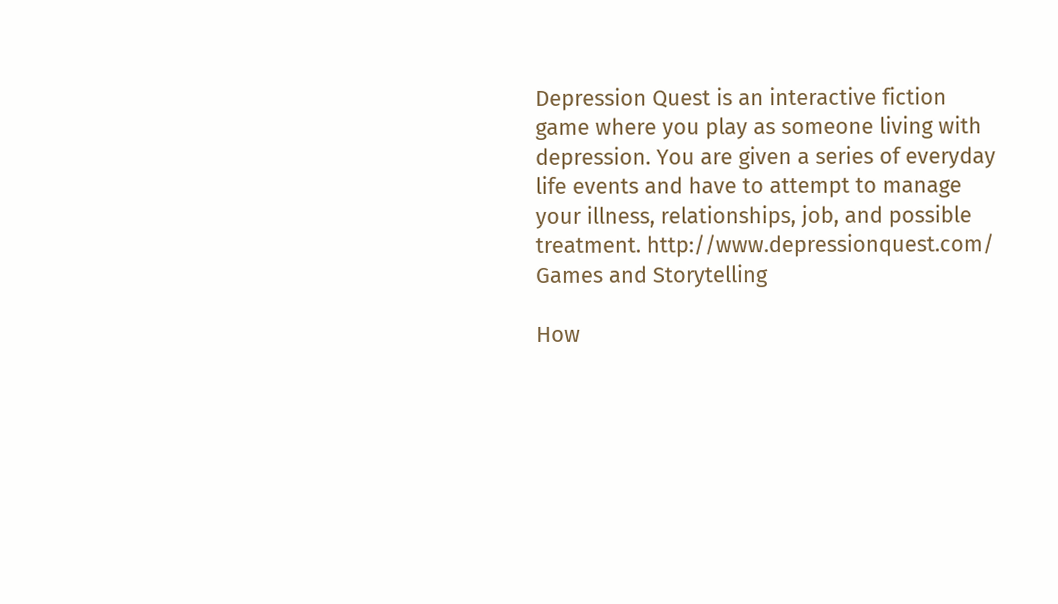Depression Quest is an interactive fiction game where you play as someone living with depression. You are given a series of everyday life events and have to attempt to manage your illness, relationships, job, and possible treatment. http://www.depressionquest.com/
Games and Storytelling

How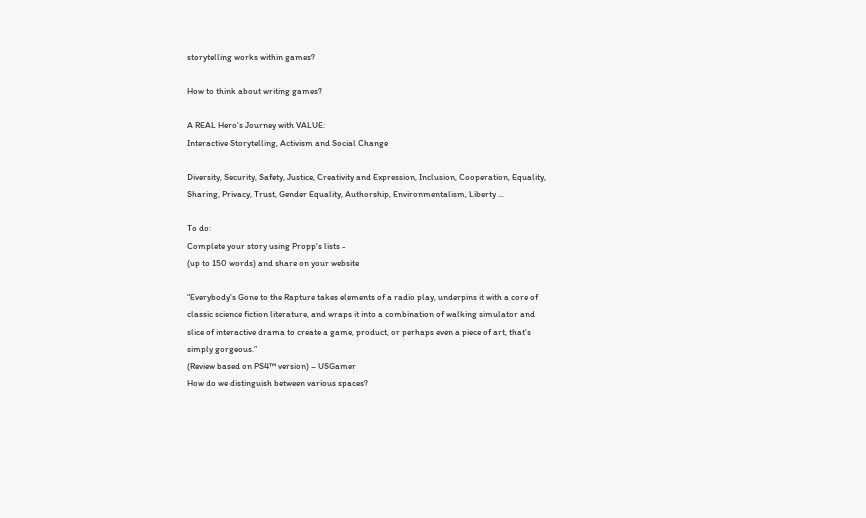storytelling works within games?

How to think about writing games?

A REAL Hero's Journey with VALUE:
Interactive Storytelling, Activism and Social Change

Diversity, Security, Safety, Justice, Creativity and Expression, Inclusion, Cooperation, Equality, Sharing, Privacy, Trust, Gender Equality, Authorship, Environmentalism, Liberty ...

To do:
Complete your story using Propp's lists -
(up to 150 words) and share on your website

“Everybody's Gone to the Rapture takes elements of a radio play, underpins it with a core of classic science fiction literature, and wraps it into a combination of walking simulator and slice of interactive drama to create a game, product, or perhaps even a piece of art, that's simply gorgeous.”
(Review based on PS4™ version) – USGamer
How do we distinguish between various spaces?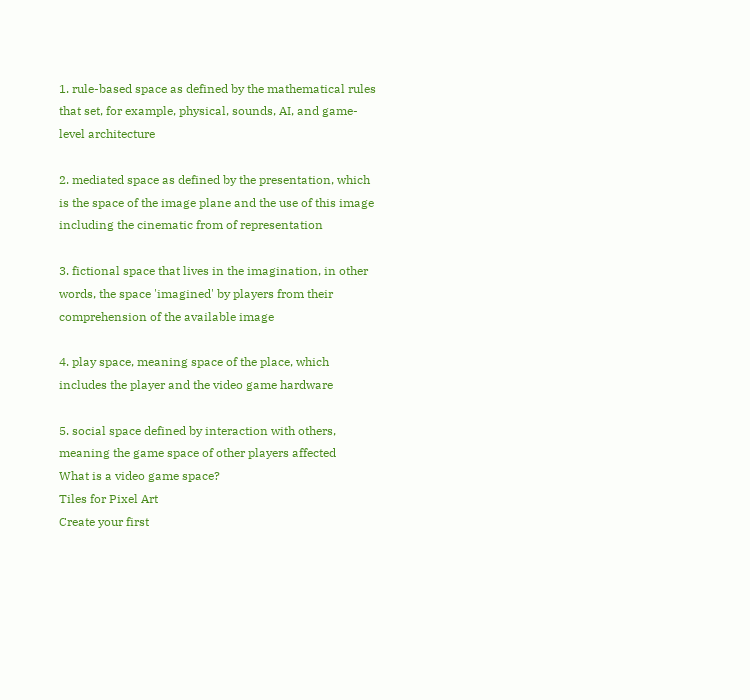1. rule-based space as defined by the mathematical rules that set, for example, physical, sounds, AI, and game-level architecture

2. mediated space as defined by the presentation, which is the space of the image plane and the use of this image including the cinematic from of representation

3. fictional space that lives in the imagination, in other words, the space 'imagined' by players from their comprehension of the available image

4. play space, meaning space of the place, which includes the player and the video game hardware

5. social space defined by interaction with others, meaning the game space of other players affected
What is a video game space?
Tiles for Pixel Art
Create your first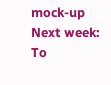mock-up
Next week: To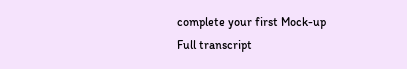complete your first Mock-up
Full transcript